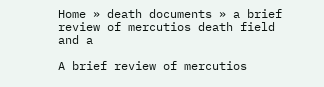Home » death documents » a brief review of mercutios death field and a

A brief review of mercutios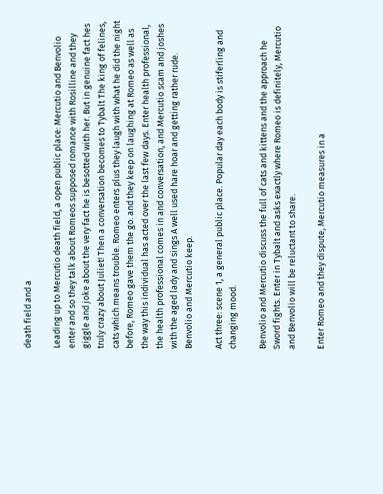death field and a

Leading up to Mercutio death field, a open public place: Mercutio and Benvolio enter and so they talk about Romeos supposed romance with Rosilline and they giggle and joke about the very fact he is besotted with her. But in genuine fact hes truly crazy about Juliet! Then a conversation becomes to Tybalt The king of felines, cats which means trouble. Romeo enters plus they laugh with what he did the night before, Romeo gave them the go. and they keep on laughing at Romeo as well as the way this individual has acted over the last few days. Enter health professional, the health professional comes in and conversation, and Mercutio scam and joshes with the aged lady and sings A well used hare hoar and getting rather rude. Benvolio and Mercutio keep.

Act three: scene 1, a general public place. Popular day each body is stiferling and changing mood.

Benvolio and Mercutio discuss the full of cats and kittens and the approach he Sword fights. Enter in Tybalt and asks exactly where Romeo is definitely, Mercutio and Benvolio will be reluctant to share.

Enter Romeo and they dispute, Mercutio measures in a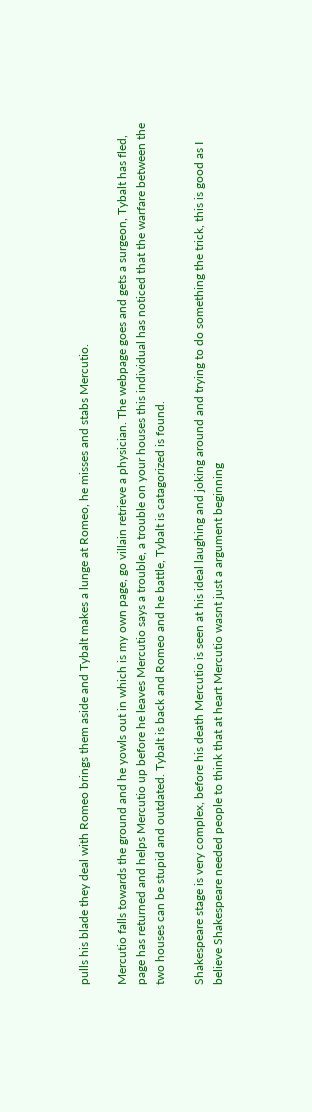pulls his blade they deal with Romeo brings them aside and Tybalt makes a lunge at Romeo, he misses and stabs Mercutio.

Mercutio falls towards the ground and he yowls out in which is my own page, go villain retrieve a physician. The webpage goes and gets a surgeon, Tybalt has fled, page has returned and helps Mercutio up before he leaves Mercutio says a trouble, a trouble on your houses this individual has noticed that the warfare between the two houses can be stupid and outdated. Tybalt is back and Romeo and he battle, Tybalt is catagorized is found.

Shakespeare stage is very complex, before his death Mercutio is seen at his ideal laughing and joking around and trying to do something the trick, this is good as I believe Shakespeare needed people to think that at heart Mercutio wasnt just a argument beginning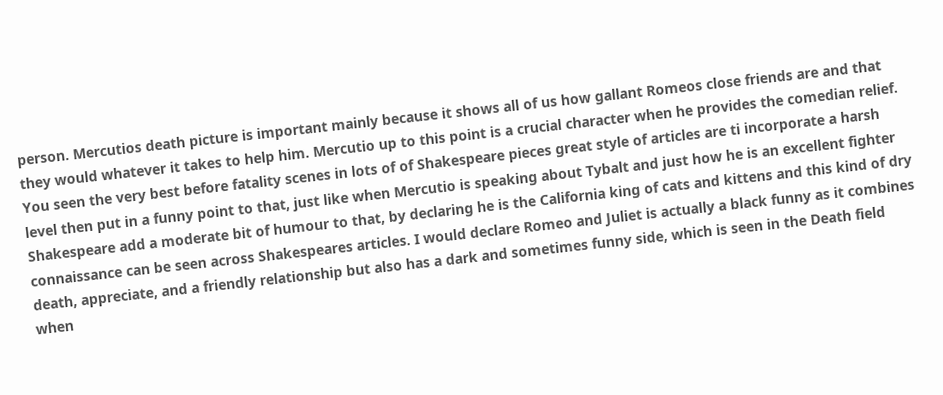person. Mercutios death picture is important mainly because it shows all of us how gallant Romeos close friends are and that they would whatever it takes to help him. Mercutio up to this point is a crucial character when he provides the comedian relief. You seen the very best before fatality scenes in lots of of Shakespeare pieces great style of articles are ti incorporate a harsh level then put in a funny point to that, just like when Mercutio is speaking about Tybalt and just how he is an excellent fighter Shakespeare add a moderate bit of humour to that, by declaring he is the California king of cats and kittens and this kind of dry connaissance can be seen across Shakespeares articles. I would declare Romeo and Juliet is actually a black funny as it combines death, appreciate, and a friendly relationship but also has a dark and sometimes funny side, which is seen in the Death field when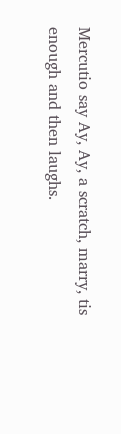Mercutio say Ay, Ay, a scratch, marry, tis enough and then laughs.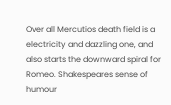Over all Mercutios death field is a electricity and dazzling one, and also starts the downward spiral for Romeo. Shakespeares sense of humour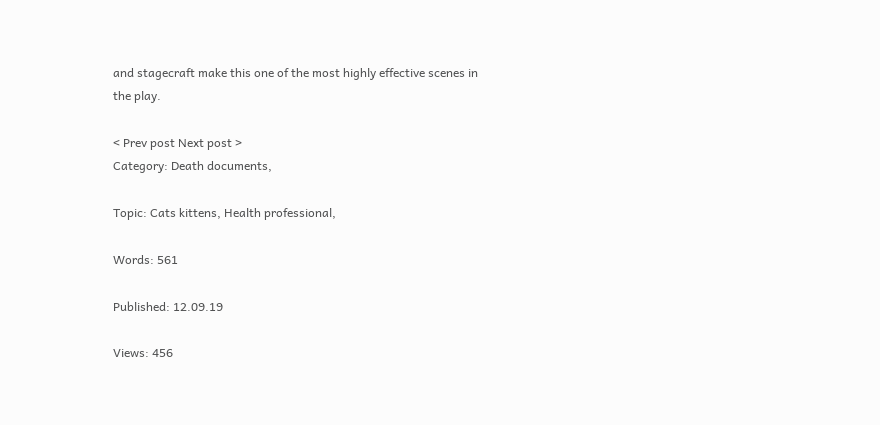and stagecraft make this one of the most highly effective scenes in the play.

< Prev post Next post >
Category: Death documents,

Topic: Cats kittens, Health professional,

Words: 561

Published: 12.09.19

Views: 456